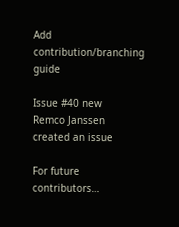Add contribution/branching guide

Issue #40 new
Remco Janssen created an issue

For future contributors…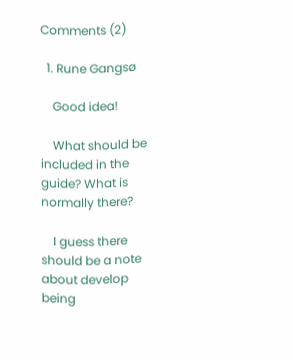Comments (2)

  1. Rune Gangsø

    Good idea!

    What should be included in the guide? What is normally there?

    I guess there should be a note about develop being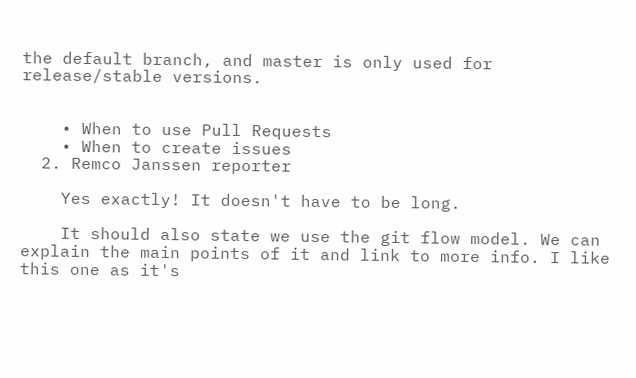the default branch, and master is only used for release/stable versions.


    • When to use Pull Requests
    • When to create issues
  2. Remco Janssen reporter

    Yes exactly! It doesn't have to be long.

    It should also state we use the git flow model. We can explain the main points of it and link to more info. I like this one as it's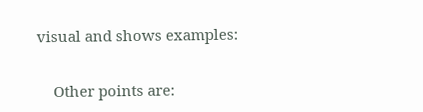visual and shows examples:

    Other points are: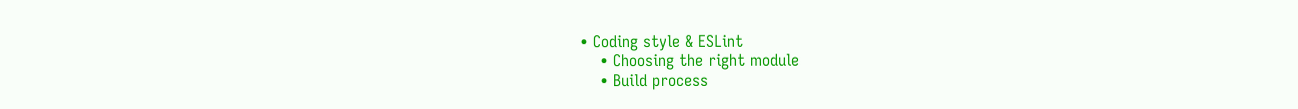• Coding style & ESLint
    • Choosing the right module
    • Build process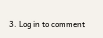3. Log in to comment